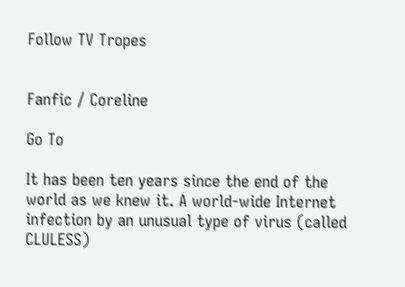Follow TV Tropes


Fanfic / Coreline

Go To

It has been ten years since the end of the world as we knew it. A world-wide Internet infection by an unusual type of virus (called CLULESS)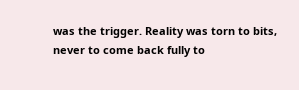was the trigger. Reality was torn to bits, never to come back fully to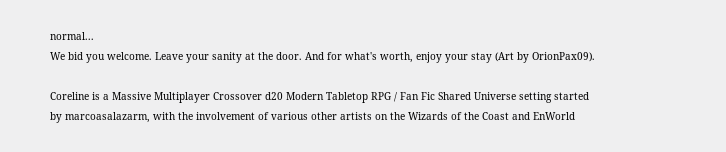normal...
We bid you welcome. Leave your sanity at the door. And for what's worth, enjoy your stay (Art by OrionPax09).

Coreline is a Massive Multiplayer Crossover d20 Modern Tabletop RPG / Fan Fic Shared Universe setting started by marcoasalazarm, with the involvement of various other artists on the Wizards of the Coast and EnWorld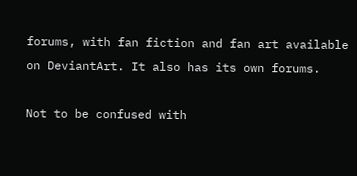forums, with fan fiction and fan art available on DeviantArt. It also has its own forums.

Not to be confused with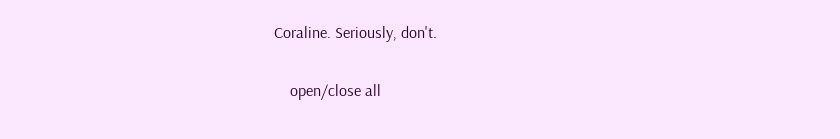Coraline. Seriously, don't.

    open/close all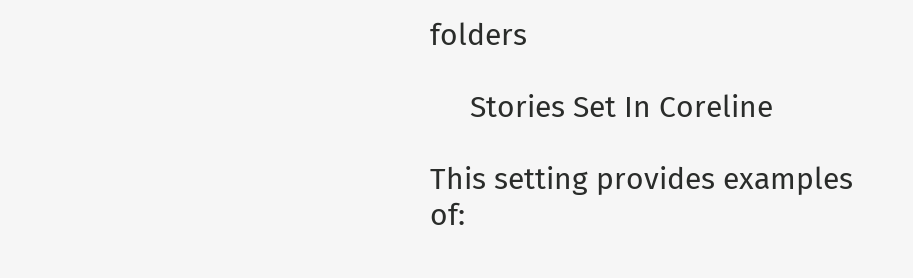folders

     Stories Set In Coreline

This setting provides examples of: